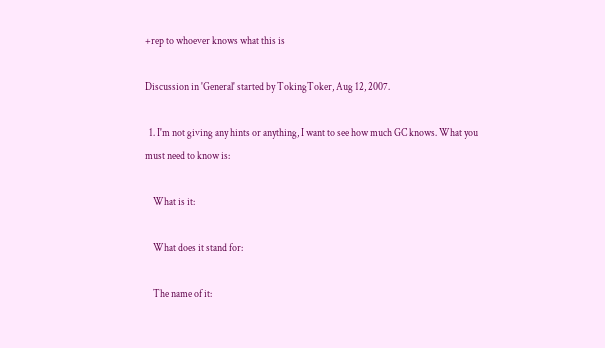+rep to whoever knows what this is

Discussion in 'General' started by TokingToker, Aug 12, 2007.

  1. I'm not giving any hints or anything, I want to see how much GC knows. What you must need to know is:

    What is it:

    What does it stand for:

    The name of it: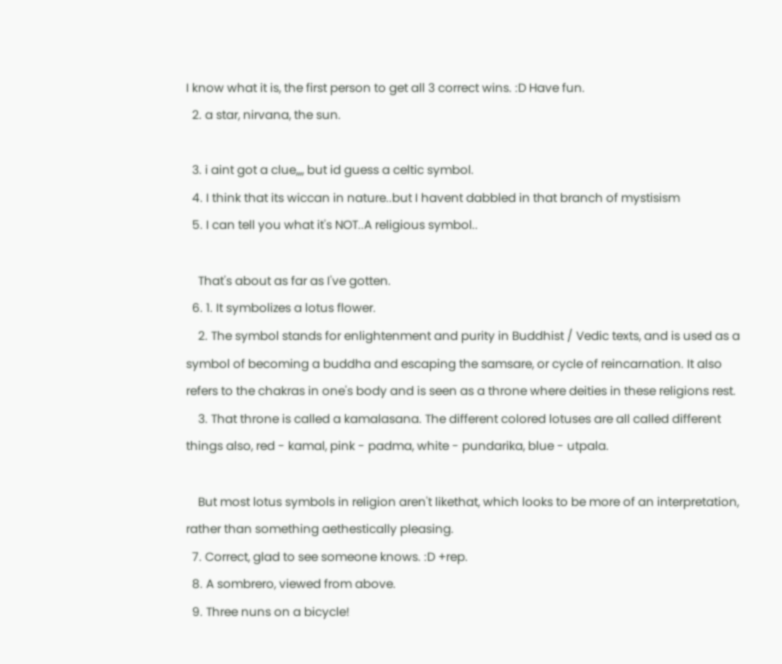I know what it is, the first person to get all 3 correct wins. :D Have fun.
  2. a star, nirvana, the sun.

  3. i aint got a clue,,,, but id guess a celtic symbol.
  4. I think that its wiccan in nature..but I havent dabbled in that branch of mystisism
  5. I can tell you what it's NOT..A religious symbol..

    That's about as far as I've gotten.
  6. 1. It symbolizes a lotus flower.
    2. The symbol stands for enlightenment and purity in Buddhist / Vedic texts, and is used as a symbol of becoming a buddha and escaping the samsare, or cycle of reincarnation. It also refers to the chakras in one's body and is seen as a throne where deities in these religions rest.
    3. That throne is called a kamalasana. The different colored lotuses are all called different things also, red - kamal, pink - padma, white - pundarika, blue - utpala.

    But most lotus symbols in religion aren't likethat, which looks to be more of an interpretation, rather than something aethestically pleasing.
  7. Correct, glad to see someone knows. :D +rep.
  8. A sombrero, viewed from above.
  9. Three nuns on a bicycle!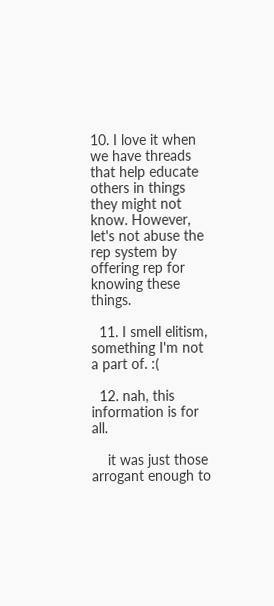10. I love it when we have threads that help educate others in things they might not know. However, let's not abuse the rep system by offering rep for knowing these things.

  11. I smell elitism, something I'm not a part of. :(

  12. nah, this information is for all.

    it was just those arrogant enough to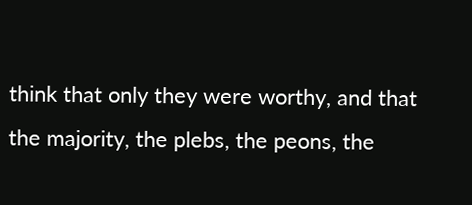think that only they were worthy, and that the majority, the plebs, the peons, the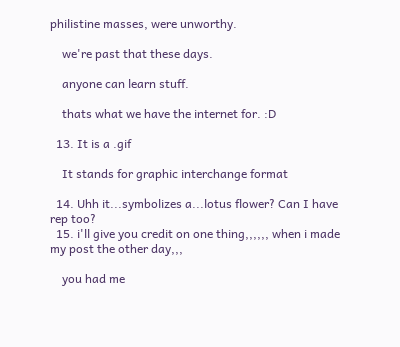philistine masses, were unworthy.

    we're past that these days.

    anyone can learn stuff.

    thats what we have the internet for. :D

  13. It is a .gif

    It stands for graphic interchange format

  14. Uhh it...symbolizes a...lotus flower? Can I have rep too?
  15. i'll give you credit on one thing,,,,,, when i made my post the other day,,,

    you had me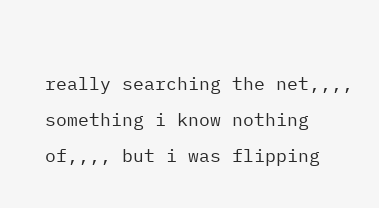really searching the net,,,, something i know nothing of,,,, but i was flipping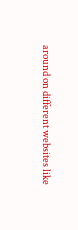around on different websites like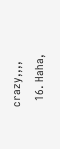crazy,,,,
  16. Haha,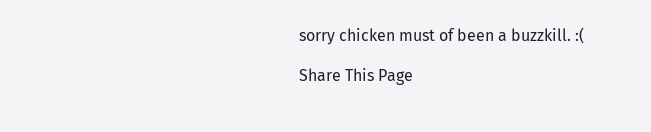sorry chicken must of been a buzzkill. :(

Share This Page